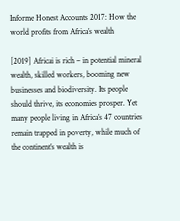Informe Honest Accounts 2017: How the world profits from Africa’s wealth

[2019] Africai is rich – in potential mineral wealth, skilled workers, booming new businesses and biodiversity. Its people should thrive, its economies prosper. Yet many people living in Africa’s 47 countries remain trapped in poverty, while much of the continent’s wealth is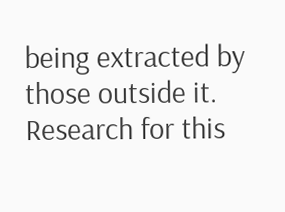being extracted by those outside it. Research for this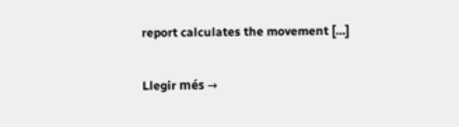report calculates the movement […]

Llegir més →